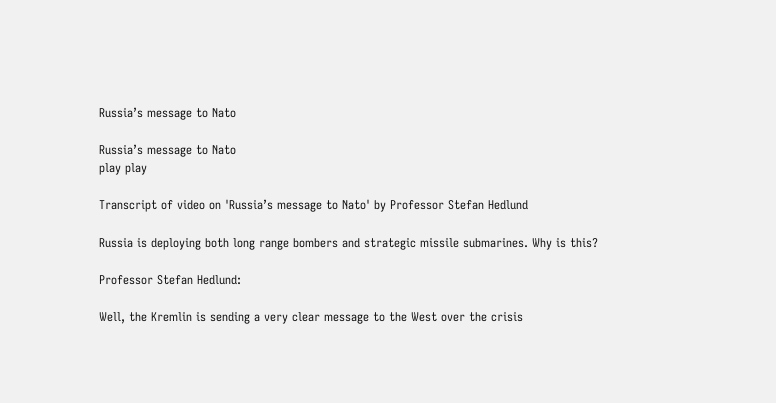Russia’s message to Nato

Russia’s message to Nato
play play

Transcript of video on 'Russia’s message to Nato' by Professor Stefan Hedlund

Russia is deploying both long range bombers and strategic missile submarines. Why is this?

Professor Stefan Hedlund:

Well, the Kremlin is sending a very clear message to the West over the crisis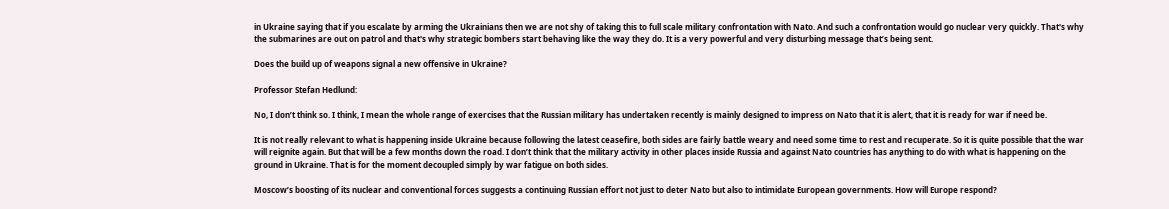in Ukraine saying that if you escalate by arming the Ukrainians then we are not shy of taking this to full scale military confrontation with Nato. And such a confrontation would go nuclear very quickly. That's why the submarines are out on patrol and that's why strategic bombers start behaving like the way they do. It is a very powerful and very disturbing message that’s being sent.

Does the build up of weapons signal a new offensive in Ukraine?

Professor Stefan Hedlund:

No, I don’t think so. I think, I mean the whole range of exercises that the Russian military has undertaken recently is mainly designed to impress on Nato that it is alert, that it is ready for war if need be.

It is not really relevant to what is happening inside Ukraine because following the latest ceasefire, both sides are fairly battle weary and need some time to rest and recuperate. So it is quite possible that the war will reignite again. But that will be a few months down the road. I don’t think that the military activity in other places inside Russia and against Nato countries has anything to do with what is happening on the ground in Ukraine. That is for the moment decoupled simply by war fatigue on both sides.

Moscow’s boosting of its nuclear and conventional forces suggests a continuing Russian effort not just to deter Nato but also to intimidate European governments. How will Europe respond?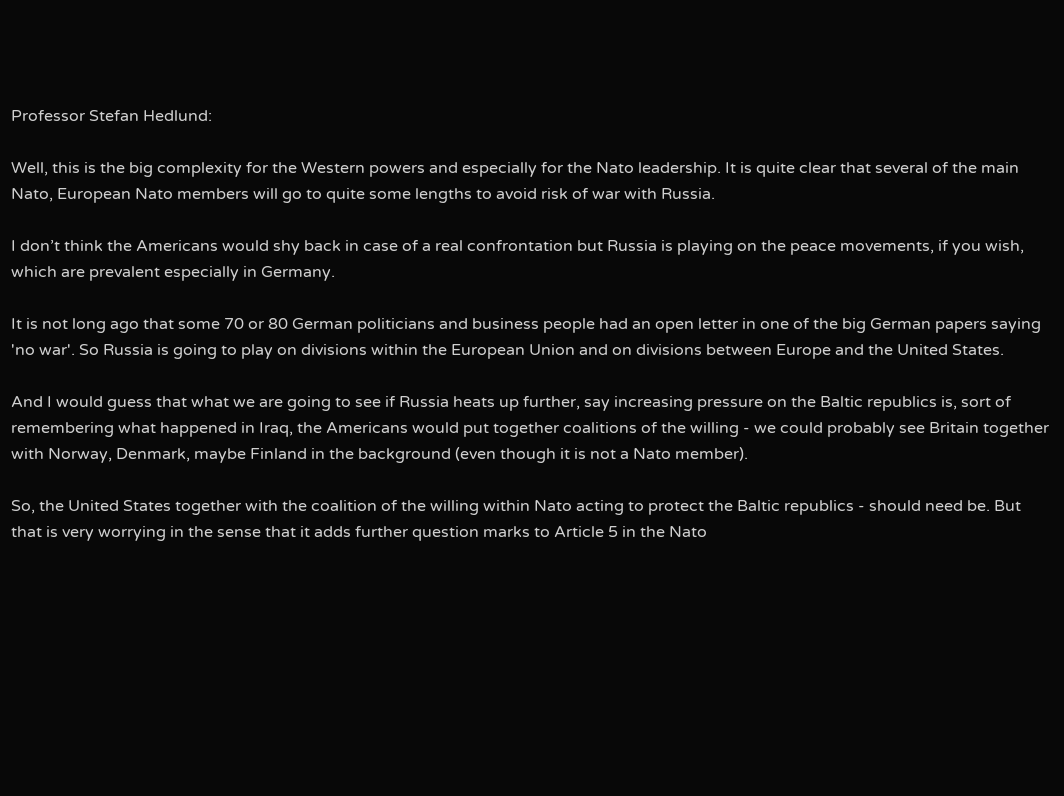Professor Stefan Hedlund:

Well, this is the big complexity for the Western powers and especially for the Nato leadership. It is quite clear that several of the main Nato, European Nato members will go to quite some lengths to avoid risk of war with Russia.

I don’t think the Americans would shy back in case of a real confrontation but Russia is playing on the peace movements, if you wish, which are prevalent especially in Germany.

It is not long ago that some 70 or 80 German politicians and business people had an open letter in one of the big German papers saying 'no war'. So Russia is going to play on divisions within the European Union and on divisions between Europe and the United States.

And I would guess that what we are going to see if Russia heats up further, say increasing pressure on the Baltic republics is, sort of remembering what happened in Iraq, the Americans would put together coalitions of the willing - we could probably see Britain together with Norway, Denmark, maybe Finland in the background (even though it is not a Nato member).

So, the United States together with the coalition of the willing within Nato acting to protect the Baltic republics - should need be. But that is very worrying in the sense that it adds further question marks to Article 5 in the Nato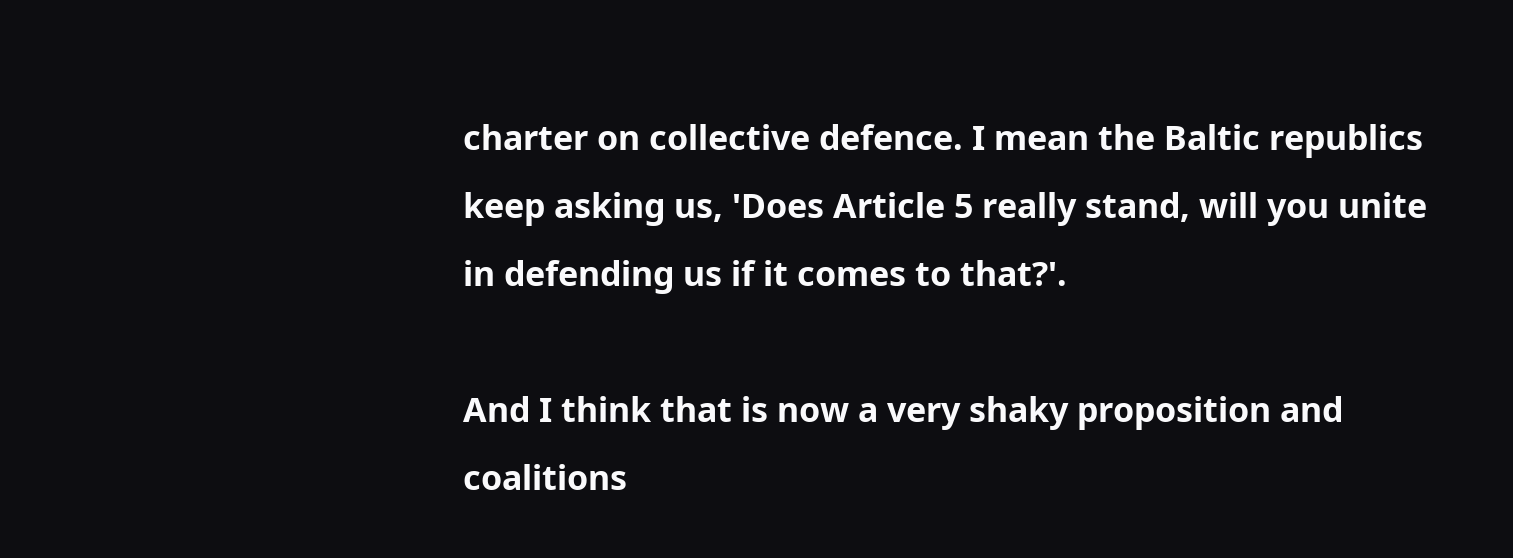charter on collective defence. I mean the Baltic republics keep asking us, 'Does Article 5 really stand, will you unite in defending us if it comes to that?'.

And I think that is now a very shaky proposition and coalitions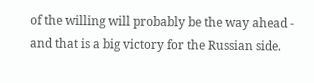of the willing will probably be the way ahead - and that is a big victory for the Russian side.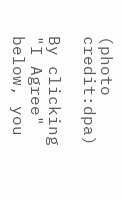(photo credit:dpa)

By clicking "I Agree" below, you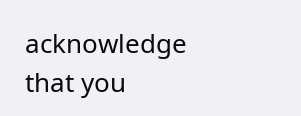acknowledge that you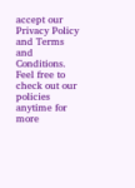accept our Privacy Policy and Terms and Conditions. Feel free to check out our policies anytime for more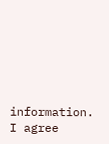information.
I agree